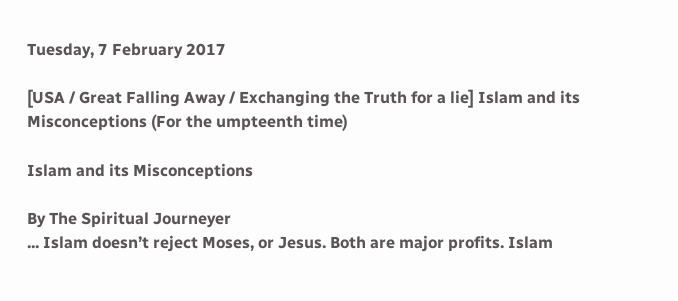Tuesday, 7 February 2017

[USA / Great Falling Away / Exchanging the Truth for a lie] Islam and its Misconceptions (For the umpteenth time)

Islam and its Misconceptions

By The Spiritual Journeyer
... Islam doesn’t reject Moses, or Jesus. Both are major profits. Islam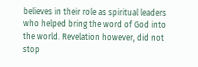believes in their role as spiritual leaders who helped bring the word of God into the world. Revelation however, did not stop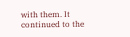with them. It continued to the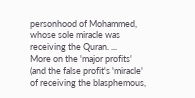personhood of Mohammed, whose sole miracle was receiving the Quran. ...
More on the 'major profits' (and the false profit's 'miracle' of receiving the blasphemous,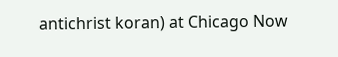antichrist koran) at Chicago Now